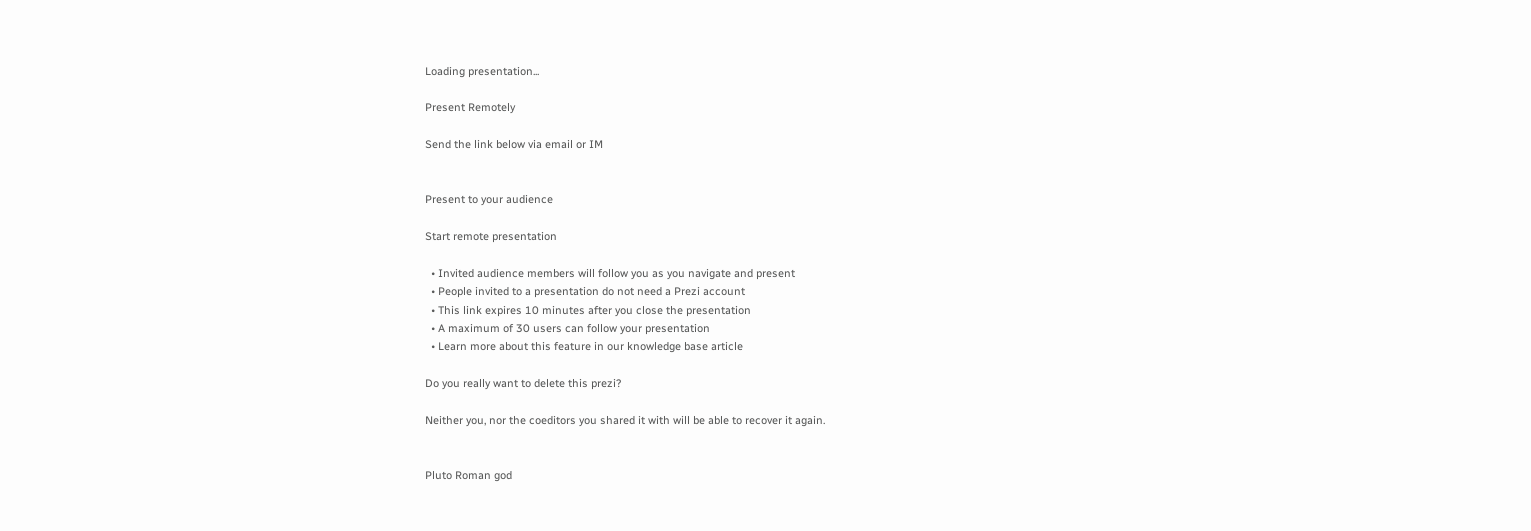Loading presentation...

Present Remotely

Send the link below via email or IM


Present to your audience

Start remote presentation

  • Invited audience members will follow you as you navigate and present
  • People invited to a presentation do not need a Prezi account
  • This link expires 10 minutes after you close the presentation
  • A maximum of 30 users can follow your presentation
  • Learn more about this feature in our knowledge base article

Do you really want to delete this prezi?

Neither you, nor the coeditors you shared it with will be able to recover it again.


Pluto Roman god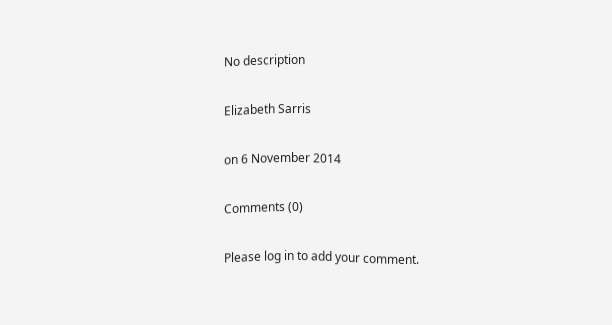No description

Elizabeth Sarris

on 6 November 2014

Comments (0)

Please log in to add your comment.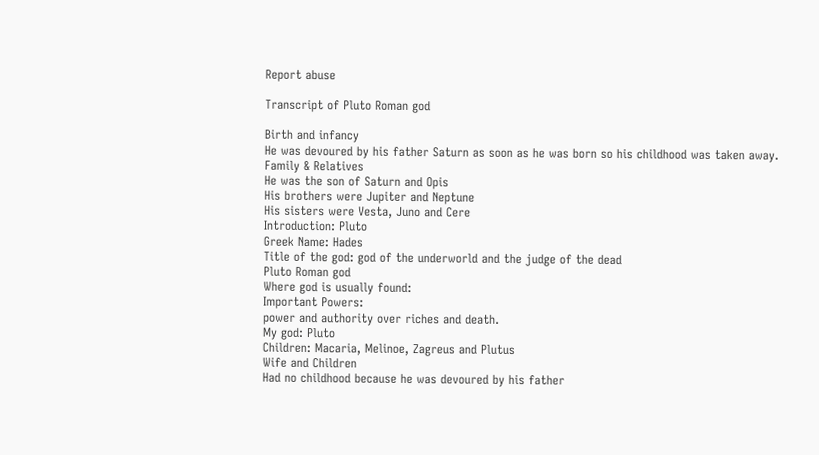Report abuse

Transcript of Pluto Roman god

Birth and infancy
He was devoured by his father Saturn as soon as he was born so his childhood was taken away.
Family & Relatives
He was the son of Saturn and Opis
His brothers were Jupiter and Neptune
His sisters were Vesta, Juno and Cere
Introduction: Pluto
Greek Name: Hades
Title of the god: god of the underworld and the judge of the dead
Pluto Roman god
Where god is usually found:
Important Powers:
power and authority over riches and death.
My god: Pluto
Children: Macaria, Melinoe, Zagreus and Plutus
Wife and Children
Had no childhood because he was devoured by his father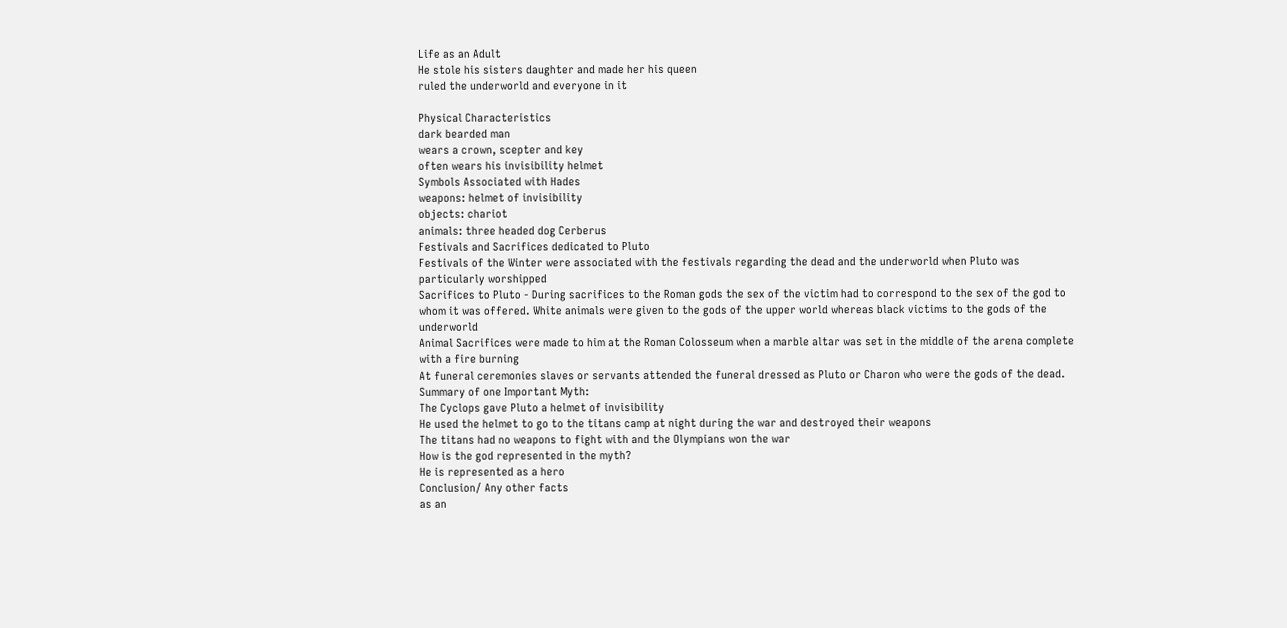Life as an Adult
He stole his sisters daughter and made her his queen
ruled the underworld and everyone in it

Physical Characteristics
dark bearded man
wears a crown, scepter and key
often wears his invisibility helmet
Symbols Associated with Hades
weapons: helmet of invisibility
objects: chariot
animals: three headed dog Cerberus
Festivals and Sacrifices dedicated to Pluto
Festivals of the Winter were associated with the festivals regarding the dead and the underworld when Pluto was particularly worshipped
Sacrifices to Pluto - During sacrifices to the Roman gods the sex of the victim had to correspond to the sex of the god to whom it was offered. White animals were given to the gods of the upper world whereas black victims to the gods of the underworld
Animal Sacrifices were made to him at the Roman Colosseum when a marble altar was set in the middle of the arena complete with a fire burning
At funeral ceremonies slaves or servants attended the funeral dressed as Pluto or Charon who were the gods of the dead.
Summary of one Important Myth:
The Cyclops gave Pluto a helmet of invisibility
He used the helmet to go to the titans camp at night during the war and destroyed their weapons
The titans had no weapons to fight with and the Olympians won the war
How is the god represented in the myth?
He is represented as a hero
Conclusion/ Any other facts
as an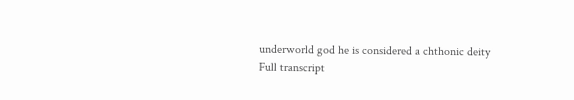underworld god he is considered a chthonic deity
Full transcript